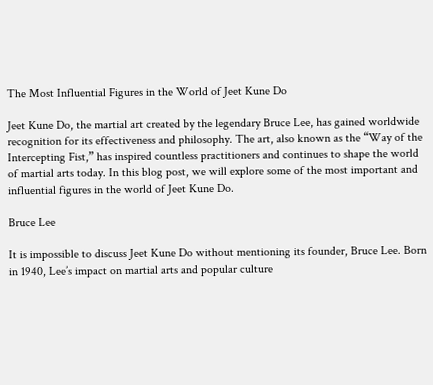The Most Influential Figures in the World of Jeet Kune Do

Jeet Kune Do, the martial art created by the legendary Bruce Lee, has gained worldwide recognition for its effectiveness and philosophy. The art, also known as the “Way of the Intercepting Fist,” has inspired countless practitioners and continues to shape the world of martial arts today. In this blog post, we will explore some of the most important and influential figures in the world of Jeet Kune Do.

Bruce Lee

It is impossible to discuss Jeet Kune Do without mentioning its founder, Bruce Lee. Born in 1940, Lee’s impact on martial arts and popular culture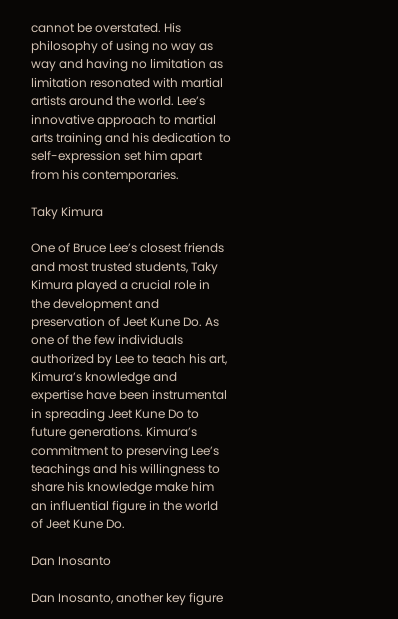cannot be overstated. His philosophy of using no way as way and having no limitation as limitation resonated with martial artists around the world. Lee’s innovative approach to martial arts training and his dedication to self-expression set him apart from his contemporaries.

Taky Kimura

One of Bruce Lee’s closest friends and most trusted students, Taky Kimura played a crucial role in the development and preservation of Jeet Kune Do. As one of the few individuals authorized by Lee to teach his art, Kimura’s knowledge and expertise have been instrumental in spreading Jeet Kune Do to future generations. Kimura’s commitment to preserving Lee’s teachings and his willingness to share his knowledge make him an influential figure in the world of Jeet Kune Do.

Dan Inosanto

Dan Inosanto, another key figure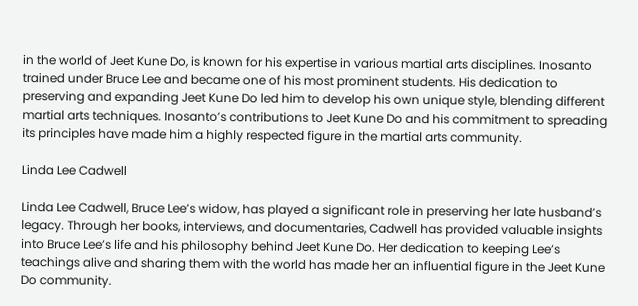in the world of Jeet Kune Do, is known for his expertise in various martial arts disciplines. Inosanto trained under Bruce Lee and became one of his most prominent students. His dedication to preserving and expanding Jeet Kune Do led him to develop his own unique style, blending different martial arts techniques. Inosanto’s contributions to Jeet Kune Do and his commitment to spreading its principles have made him a highly respected figure in the martial arts community.

Linda Lee Cadwell

Linda Lee Cadwell, Bruce Lee’s widow, has played a significant role in preserving her late husband’s legacy. Through her books, interviews, and documentaries, Cadwell has provided valuable insights into Bruce Lee’s life and his philosophy behind Jeet Kune Do. Her dedication to keeping Lee’s teachings alive and sharing them with the world has made her an influential figure in the Jeet Kune Do community.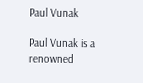Paul Vunak

Paul Vunak is a renowned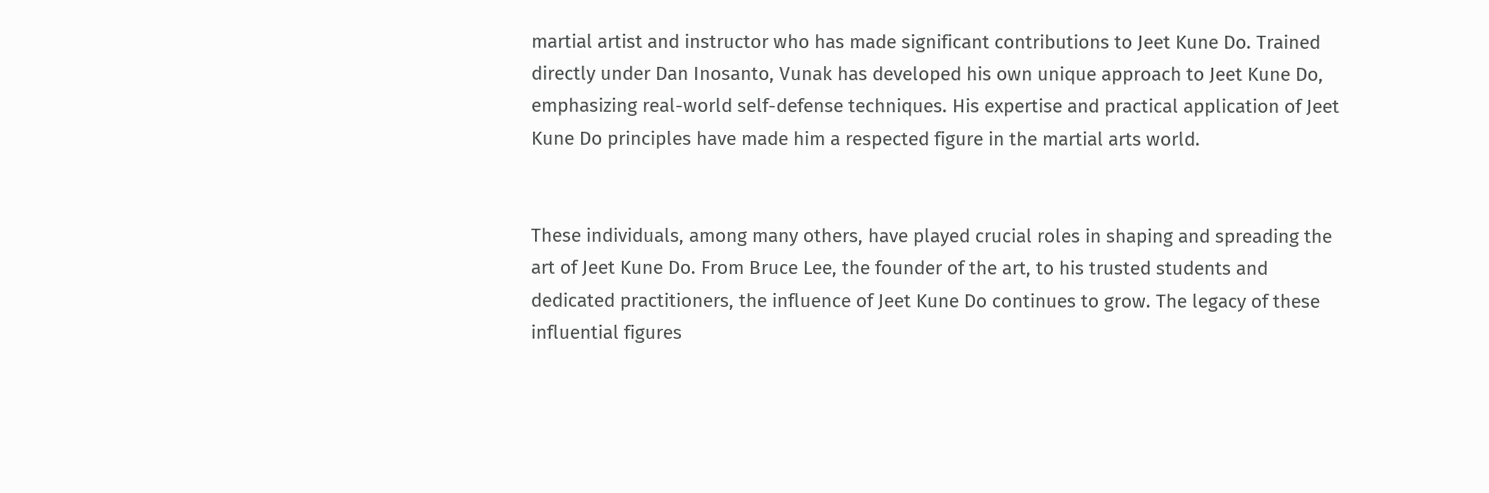martial artist and instructor who has made significant contributions to Jeet Kune Do. Trained directly under Dan Inosanto, Vunak has developed his own unique approach to Jeet Kune Do, emphasizing real-world self-defense techniques. His expertise and practical application of Jeet Kune Do principles have made him a respected figure in the martial arts world.


These individuals, among many others, have played crucial roles in shaping and spreading the art of Jeet Kune Do. From Bruce Lee, the founder of the art, to his trusted students and dedicated practitioners, the influence of Jeet Kune Do continues to grow. The legacy of these influential figures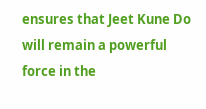ensures that Jeet Kune Do will remain a powerful force in the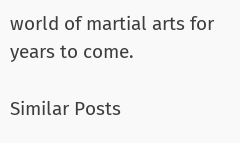world of martial arts for years to come.

Similar Posts